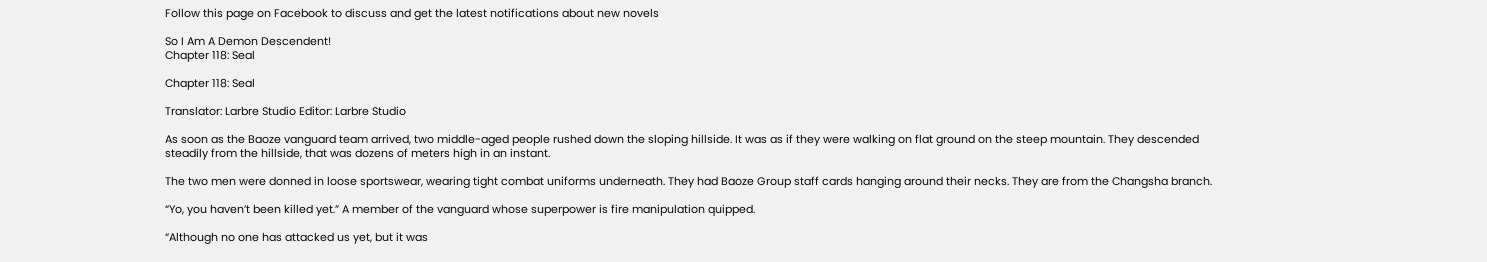Follow this page on Facebook to discuss and get the latest notifications about new novels

So I Am A Demon Descendent!
Chapter 118: Seal

Chapter 118: Seal

Translator: Larbre Studio Editor: Larbre Studio

As soon as the Baoze vanguard team arrived, two middle-aged people rushed down the sloping hillside. It was as if they were walking on flat ground on the steep mountain. They descended steadily from the hillside, that was dozens of meters high in an instant.

The two men were donned in loose sportswear, wearing tight combat uniforms underneath. They had Baoze Group staff cards hanging around their necks. They are from the Changsha branch.

“Yo, you haven’t been killed yet.” A member of the vanguard whose superpower is fire manipulation quipped.

“Although no one has attacked us yet, but it was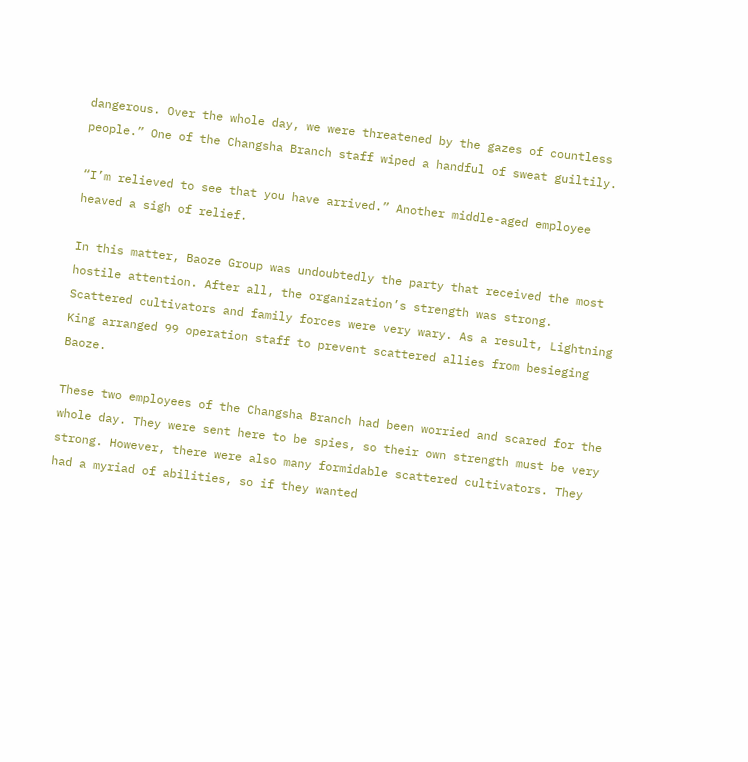dangerous. Over the whole day, we were threatened by the gazes of countless people.” One of the Changsha Branch staff wiped a handful of sweat guiltily.

“I’m relieved to see that you have arrived.” Another middle-aged employee heaved a sigh of relief.

In this matter, Baoze Group was undoubtedly the party that received the most hostile attention. After all, the organization’s strength was strong. Scattered cultivators and family forces were very wary. As a result, Lightning King arranged 99 operation staff to prevent scattered allies from besieging Baoze.

These two employees of the Changsha Branch had been worried and scared for the whole day. They were sent here to be spies, so their own strength must be very strong. However, there were also many formidable scattered cultivators. They had a myriad of abilities, so if they wanted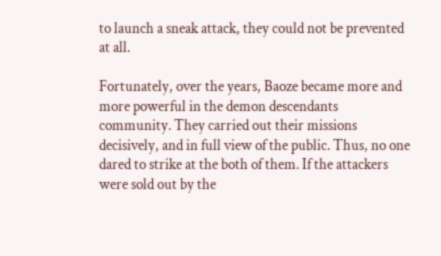to launch a sneak attack, they could not be prevented at all.

Fortunately, over the years, Baoze became more and more powerful in the demon descendants community. They carried out their missions decisively, and in full view of the public. Thus, no one dared to strike at the both of them. If the attackers were sold out by the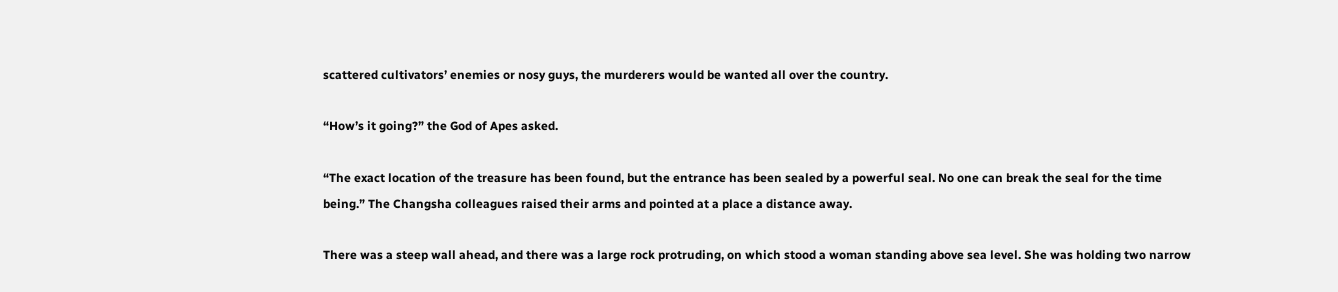scattered cultivators’ enemies or nosy guys, the murderers would be wanted all over the country.

“How’s it going?” the God of Apes asked.

“The exact location of the treasure has been found, but the entrance has been sealed by a powerful seal. No one can break the seal for the time being.” The Changsha colleagues raised their arms and pointed at a place a distance away.

There was a steep wall ahead, and there was a large rock protruding, on which stood a woman standing above sea level. She was holding two narrow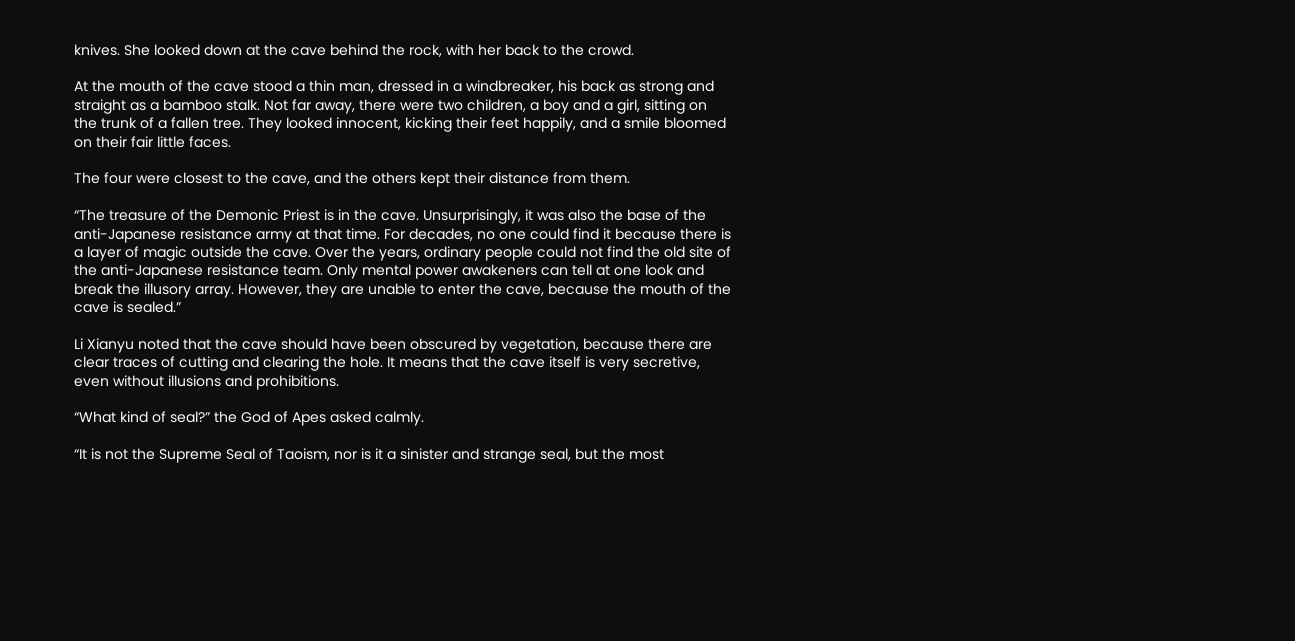knives. She looked down at the cave behind the rock, with her back to the crowd.

At the mouth of the cave stood a thin man, dressed in a windbreaker, his back as strong and straight as a bamboo stalk. Not far away, there were two children, a boy and a girl, sitting on the trunk of a fallen tree. They looked innocent, kicking their feet happily, and a smile bloomed on their fair little faces.

The four were closest to the cave, and the others kept their distance from them.

“The treasure of the Demonic Priest is in the cave. Unsurprisingly, it was also the base of the anti-Japanese resistance army at that time. For decades, no one could find it because there is a layer of magic outside the cave. Over the years, ordinary people could not find the old site of the anti-Japanese resistance team. Only mental power awakeners can tell at one look and break the illusory array. However, they are unable to enter the cave, because the mouth of the cave is sealed.”

Li Xianyu noted that the cave should have been obscured by vegetation, because there are clear traces of cutting and clearing the hole. It means that the cave itself is very secretive, even without illusions and prohibitions.

“What kind of seal?” the God of Apes asked calmly.

“It is not the Supreme Seal of Taoism, nor is it a sinister and strange seal, but the most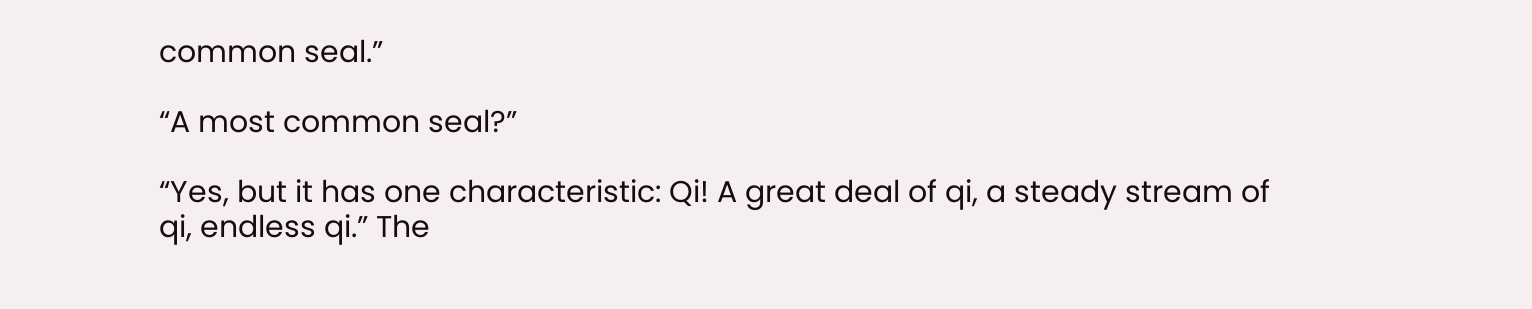common seal.”

“A most common seal?”

“Yes, but it has one characteristic: Qi! A great deal of qi, a steady stream of qi, endless qi.” The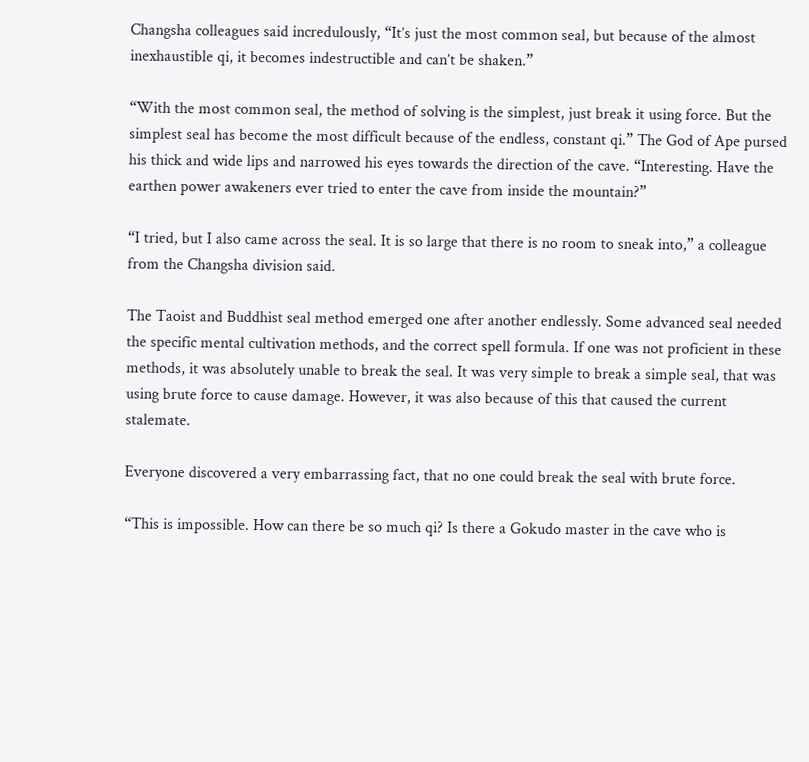Changsha colleagues said incredulously, “It’s just the most common seal, but because of the almost inexhaustible qi, it becomes indestructible and can’t be shaken.”

“With the most common seal, the method of solving is the simplest, just break it using force. But the simplest seal has become the most difficult because of the endless, constant qi.” The God of Ape pursed his thick and wide lips and narrowed his eyes towards the direction of the cave. “Interesting. Have the earthen power awakeners ever tried to enter the cave from inside the mountain?”

“I tried, but I also came across the seal. It is so large that there is no room to sneak into,” a colleague from the Changsha division said.

The Taoist and Buddhist seal method emerged one after another endlessly. Some advanced seal needed the specific mental cultivation methods, and the correct spell formula. If one was not proficient in these methods, it was absolutely unable to break the seal. It was very simple to break a simple seal, that was using brute force to cause damage. However, it was also because of this that caused the current stalemate.

Everyone discovered a very embarrassing fact, that no one could break the seal with brute force.

“This is impossible. How can there be so much qi? Is there a Gokudo master in the cave who is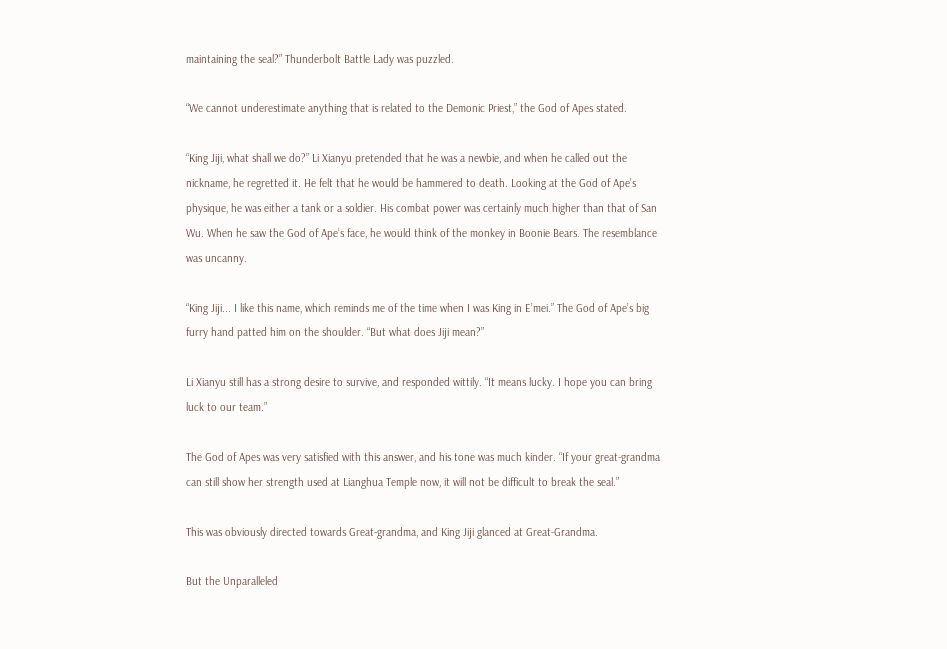maintaining the seal?” Thunderbolt Battle Lady was puzzled.

“We cannot underestimate anything that is related to the Demonic Priest,” the God of Apes stated.

“King Jiji, what shall we do?” Li Xianyu pretended that he was a newbie, and when he called out the nickname, he regretted it. He felt that he would be hammered to death. Looking at the God of Ape’s physique, he was either a tank or a soldier. His combat power was certainly much higher than that of San Wu. When he saw the God of Ape’s face, he would think of the monkey in Boonie Bears. The resemblance was uncanny.

“King Jiji... I like this name, which reminds me of the time when I was King in E’mei.” The God of Ape’s big furry hand patted him on the shoulder. “But what does Jiji mean?”

Li Xianyu still has a strong desire to survive, and responded wittily. “It means lucky. I hope you can bring luck to our team.”

The God of Apes was very satisfied with this answer, and his tone was much kinder. “If your great-grandma can still show her strength used at Lianghua Temple now, it will not be difficult to break the seal.”

This was obviously directed towards Great-grandma, and King Jiji glanced at Great-Grandma.

But the Unparalleled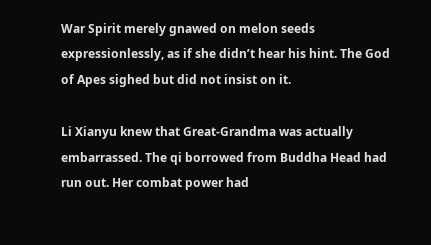War Spirit merely gnawed on melon seeds expressionlessly, as if she didn’t hear his hint. The God of Apes sighed but did not insist on it.

Li Xianyu knew that Great-Grandma was actually embarrassed. The qi borrowed from Buddha Head had run out. Her combat power had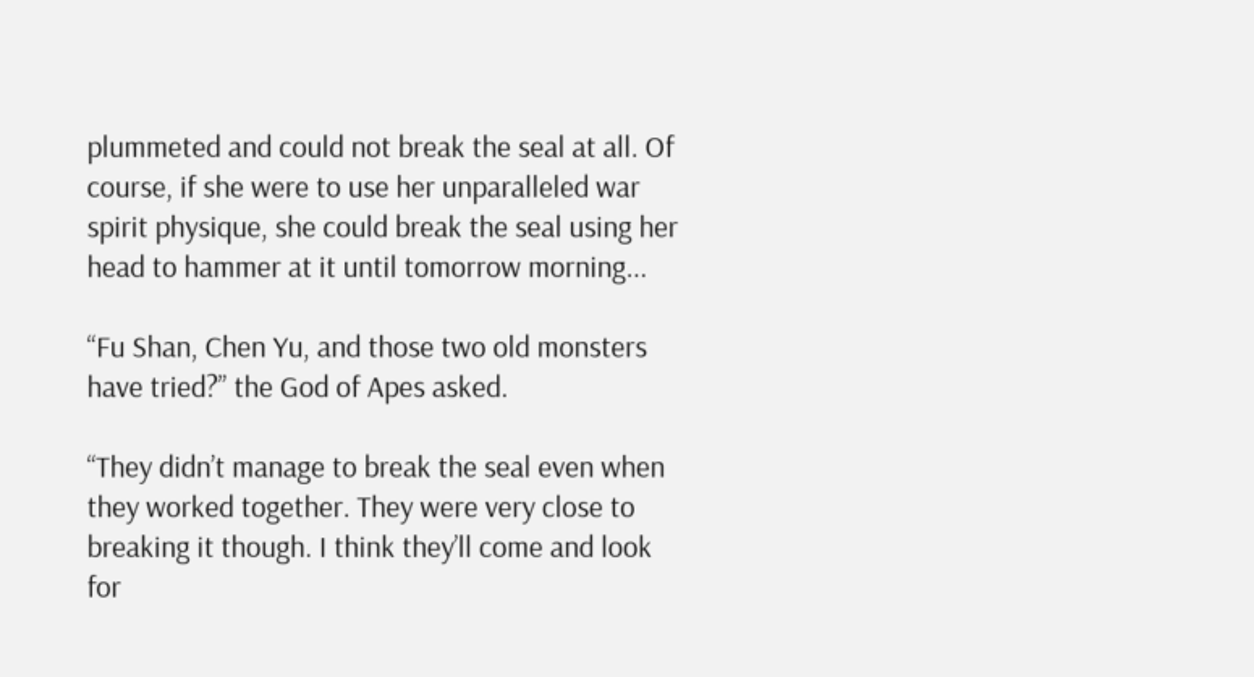plummeted and could not break the seal at all. Of course, if she were to use her unparalleled war spirit physique, she could break the seal using her head to hammer at it until tomorrow morning...

“Fu Shan, Chen Yu, and those two old monsters have tried?” the God of Apes asked.

“They didn’t manage to break the seal even when they worked together. They were very close to breaking it though. I think they’ll come and look for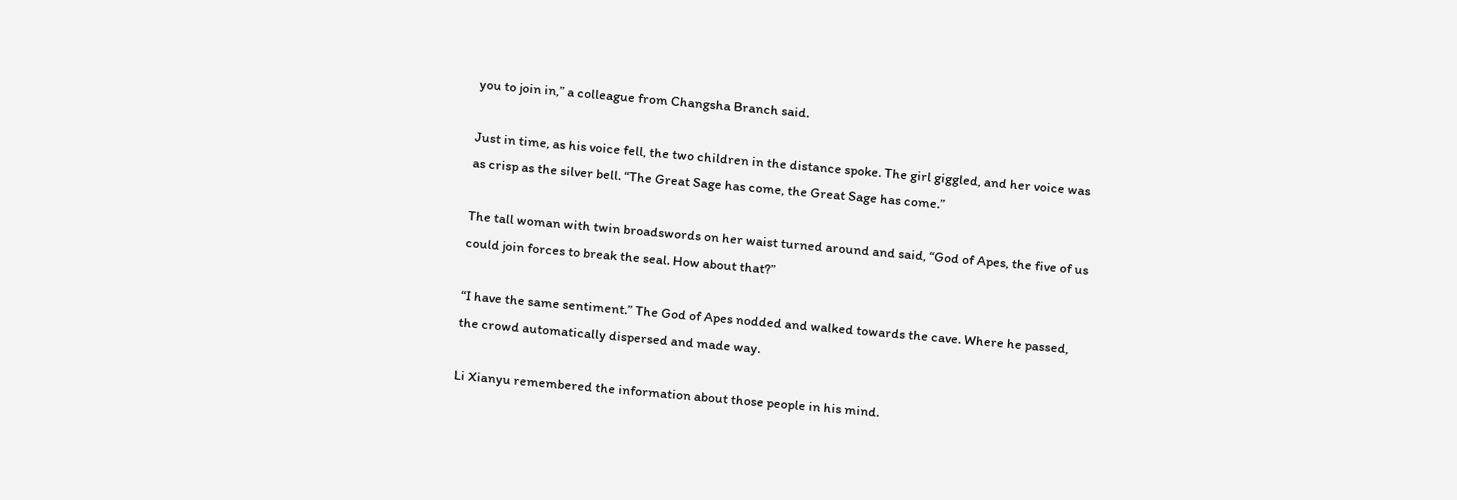you to join in,” a colleague from Changsha Branch said.

Just in time, as his voice fell, the two children in the distance spoke. The girl giggled, and her voice was as crisp as the silver bell. “The Great Sage has come, the Great Sage has come.”

The tall woman with twin broadswords on her waist turned around and said, “God of Apes, the five of us could join forces to break the seal. How about that?”

“I have the same sentiment.” The God of Apes nodded and walked towards the cave. Where he passed, the crowd automatically dispersed and made way.

Li Xianyu remembered the information about those people in his mind.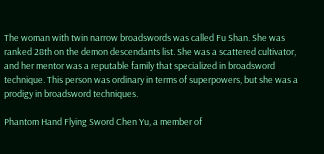The woman with twin narrow broadswords was called Fu Shan. She was ranked 28th on the demon descendants list. She was a scattered cultivator, and her mentor was a reputable family that specialized in broadsword technique. This person was ordinary in terms of superpowers, but she was a prodigy in broadsword techniques.

Phantom Hand Flying Sword Chen Yu, a member of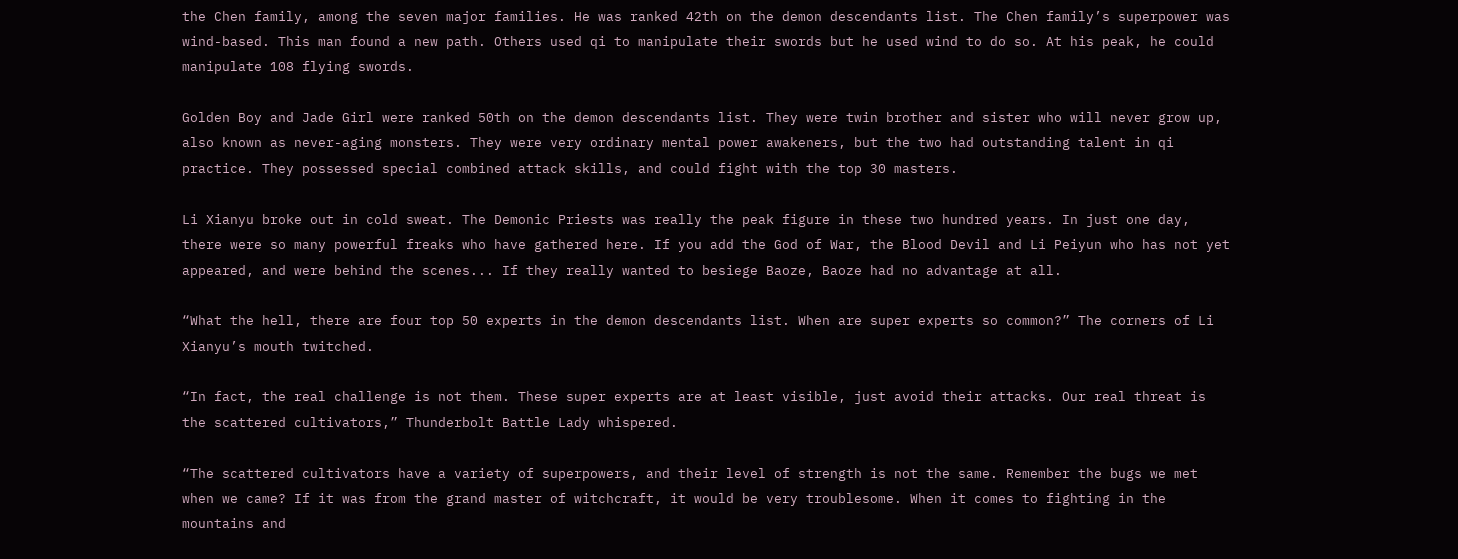the Chen family, among the seven major families. He was ranked 42th on the demon descendants list. The Chen family’s superpower was wind-based. This man found a new path. Others used qi to manipulate their swords but he used wind to do so. At his peak, he could manipulate 108 flying swords.

Golden Boy and Jade Girl were ranked 50th on the demon descendants list. They were twin brother and sister who will never grow up, also known as never-aging monsters. They were very ordinary mental power awakeners, but the two had outstanding talent in qi practice. They possessed special combined attack skills, and could fight with the top 30 masters.

Li Xianyu broke out in cold sweat. The Demonic Priests was really the peak figure in these two hundred years. In just one day, there were so many powerful freaks who have gathered here. If you add the God of War, the Blood Devil and Li Peiyun who has not yet appeared, and were behind the scenes... If they really wanted to besiege Baoze, Baoze had no advantage at all.

“What the hell, there are four top 50 experts in the demon descendants list. When are super experts so common?” The corners of Li Xianyu’s mouth twitched.

“In fact, the real challenge is not them. These super experts are at least visible, just avoid their attacks. Our real threat is the scattered cultivators,” Thunderbolt Battle Lady whispered.

“The scattered cultivators have a variety of superpowers, and their level of strength is not the same. Remember the bugs we met when we came? If it was from the grand master of witchcraft, it would be very troublesome. When it comes to fighting in the mountains and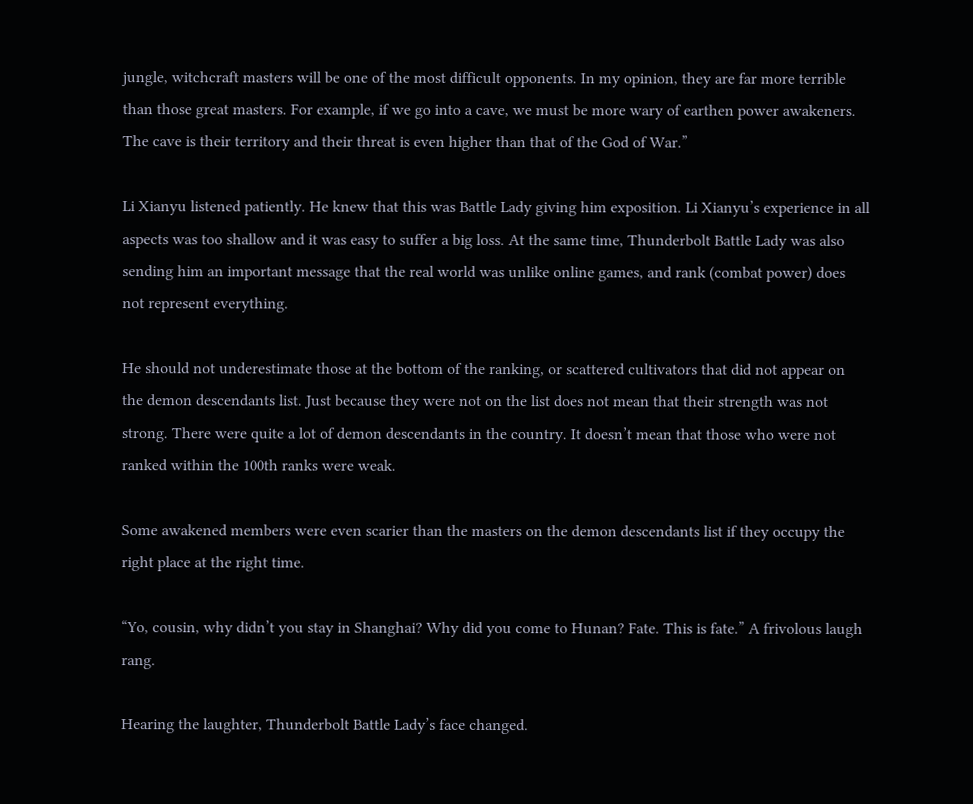jungle, witchcraft masters will be one of the most difficult opponents. In my opinion, they are far more terrible than those great masters. For example, if we go into a cave, we must be more wary of earthen power awakeners. The cave is their territory and their threat is even higher than that of the God of War.”

Li Xianyu listened patiently. He knew that this was Battle Lady giving him exposition. Li Xianyu’s experience in all aspects was too shallow and it was easy to suffer a big loss. At the same time, Thunderbolt Battle Lady was also sending him an important message that the real world was unlike online games, and rank (combat power) does not represent everything.

He should not underestimate those at the bottom of the ranking, or scattered cultivators that did not appear on the demon descendants list. Just because they were not on the list does not mean that their strength was not strong. There were quite a lot of demon descendants in the country. It doesn’t mean that those who were not ranked within the 100th ranks were weak.

Some awakened members were even scarier than the masters on the demon descendants list if they occupy the right place at the right time.

“Yo, cousin, why didn’t you stay in Shanghai? Why did you come to Hunan? Fate. This is fate.” A frivolous laugh rang.

Hearing the laughter, Thunderbolt Battle Lady’s face changed.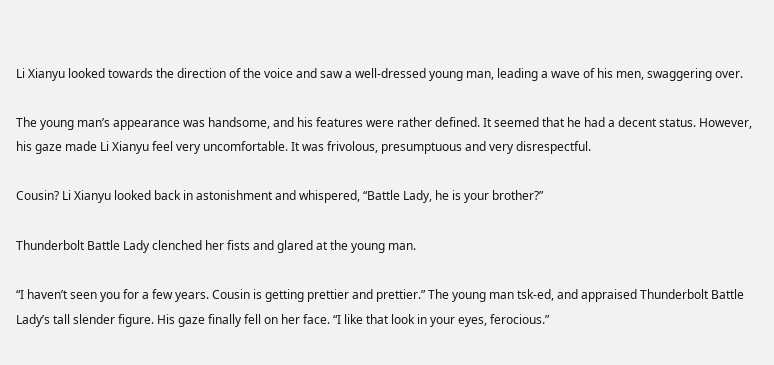Li Xianyu looked towards the direction of the voice and saw a well-dressed young man, leading a wave of his men, swaggering over.

The young man’s appearance was handsome, and his features were rather defined. It seemed that he had a decent status. However, his gaze made Li Xianyu feel very uncomfortable. It was frivolous, presumptuous and very disrespectful.

Cousin? Li Xianyu looked back in astonishment and whispered, “Battle Lady, he is your brother?”

Thunderbolt Battle Lady clenched her fists and glared at the young man.

“I haven’t seen you for a few years. Cousin is getting prettier and prettier.” The young man tsk-ed, and appraised Thunderbolt Battle Lady’s tall slender figure. His gaze finally fell on her face. “I like that look in your eyes, ferocious.”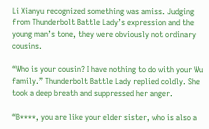Li Xianyu recognized something was amiss. Judging from Thunderbolt Battle Lady’s expression and the young man’s tone, they were obviously not ordinary cousins.

“Who is your cousin? I have nothing to do with your Wu family.” Thunderbolt Battle Lady replied coldly. She took a deep breath and suppressed her anger.

“B****, you are like your elder sister, who is also a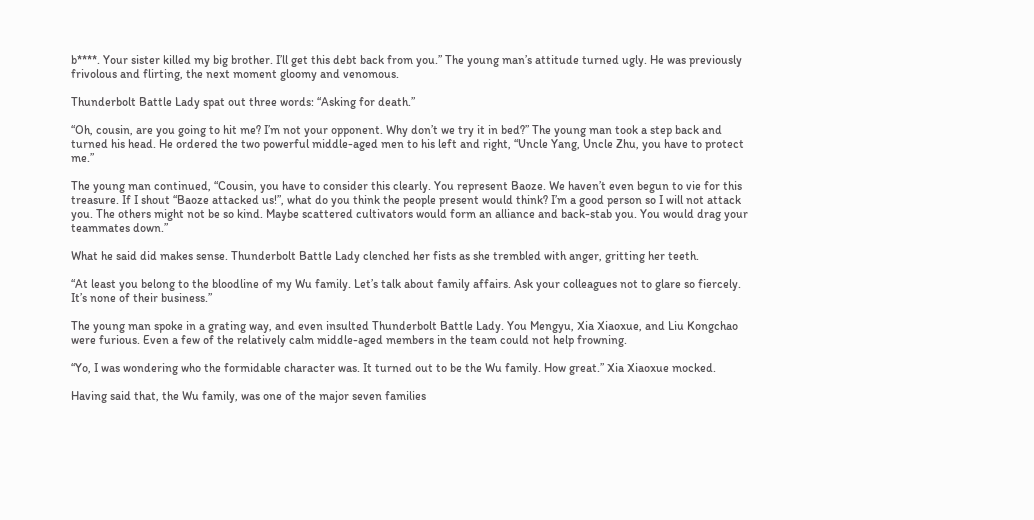b****. Your sister killed my big brother. I’ll get this debt back from you.” The young man’s attitude turned ugly. He was previously frivolous and flirting, the next moment gloomy and venomous.

Thunderbolt Battle Lady spat out three words: “Asking for death.”

“Oh, cousin, are you going to hit me? I’m not your opponent. Why don’t we try it in bed?” The young man took a step back and turned his head. He ordered the two powerful middle-aged men to his left and right, “Uncle Yang, Uncle Zhu, you have to protect me.”

The young man continued, “Cousin, you have to consider this clearly. You represent Baoze. We haven’t even begun to vie for this treasure. If I shout “Baoze attacked us!”, what do you think the people present would think? I’m a good person so I will not attack you. The others might not be so kind. Maybe scattered cultivators would form an alliance and back-stab you. You would drag your teammates down.”

What he said did makes sense. Thunderbolt Battle Lady clenched her fists as she trembled with anger, gritting her teeth.

“At least you belong to the bloodline of my Wu family. Let’s talk about family affairs. Ask your colleagues not to glare so fiercely. It’s none of their business.”

The young man spoke in a grating way, and even insulted Thunderbolt Battle Lady. You Mengyu, Xia Xiaoxue, and Liu Kongchao were furious. Even a few of the relatively calm middle-aged members in the team could not help frowning.

“Yo, I was wondering who the formidable character was. It turned out to be the Wu family. How great.” Xia Xiaoxue mocked.

Having said that, the Wu family, was one of the major seven families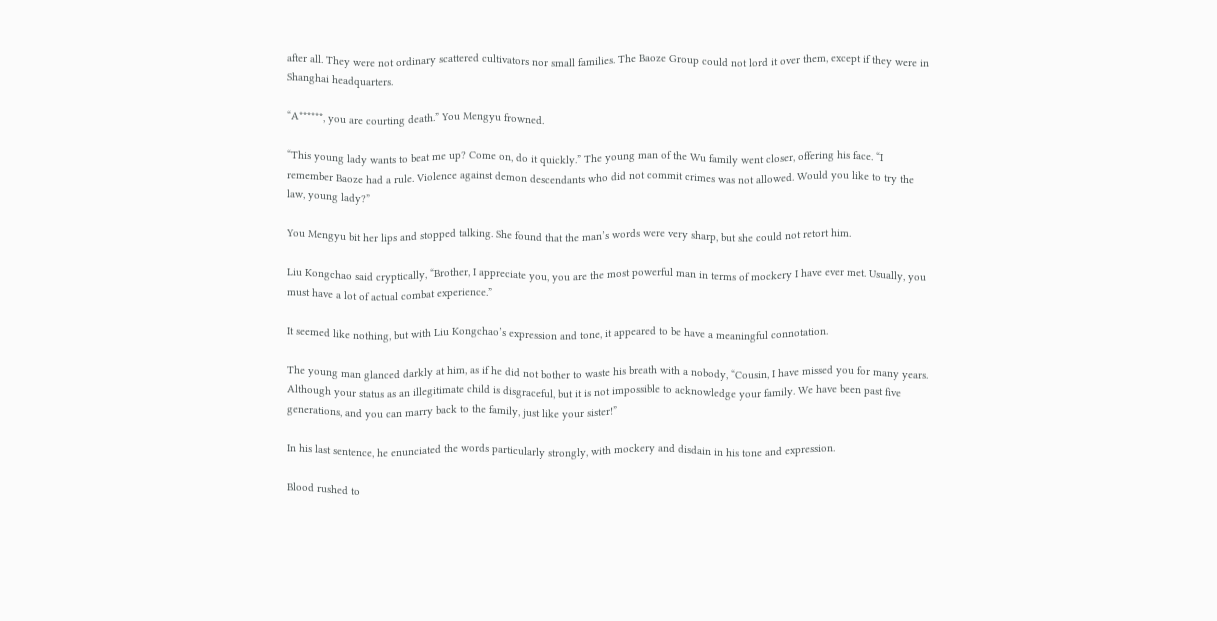after all. They were not ordinary scattered cultivators nor small families. The Baoze Group could not lord it over them, except if they were in Shanghai headquarters.

“A******, you are courting death.” You Mengyu frowned.

“This young lady wants to beat me up? Come on, do it quickly.” The young man of the Wu family went closer, offering his face. “I remember Baoze had a rule. Violence against demon descendants who did not commit crimes was not allowed. Would you like to try the law, young lady?”

You Mengyu bit her lips and stopped talking. She found that the man’s words were very sharp, but she could not retort him.

Liu Kongchao said cryptically, “Brother, I appreciate you, you are the most powerful man in terms of mockery I have ever met. Usually, you must have a lot of actual combat experience.”

It seemed like nothing, but with Liu Kongchao’s expression and tone, it appeared to be have a meaningful connotation.

The young man glanced darkly at him, as if he did not bother to waste his breath with a nobody, “Cousin, I have missed you for many years. Although your status as an illegitimate child is disgraceful, but it is not impossible to acknowledge your family. We have been past five generations, and you can marry back to the family, just like your sister!”

In his last sentence, he enunciated the words particularly strongly, with mockery and disdain in his tone and expression.

Blood rushed to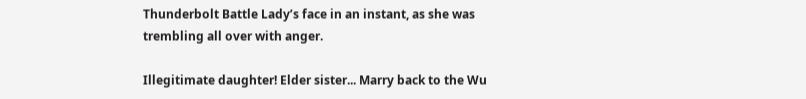Thunderbolt Battle Lady’s face in an instant, as she was trembling all over with anger.

Illegitimate daughter! Elder sister... Marry back to the Wu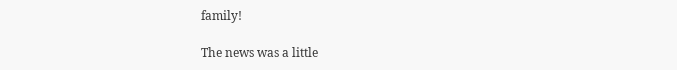family!

The news was a little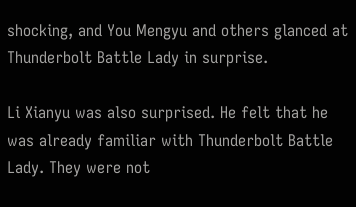shocking, and You Mengyu and others glanced at Thunderbolt Battle Lady in surprise.

Li Xianyu was also surprised. He felt that he was already familiar with Thunderbolt Battle Lady. They were not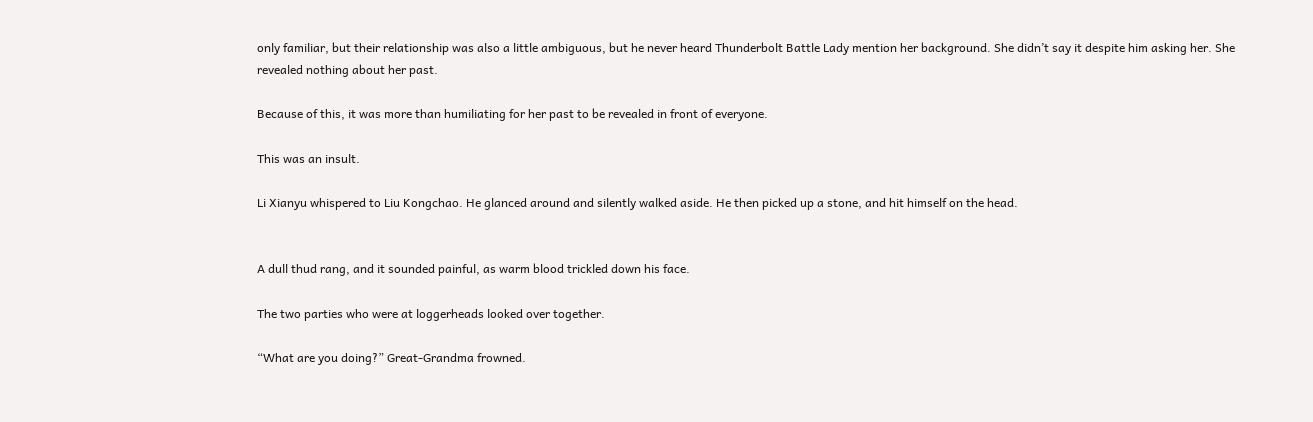only familiar, but their relationship was also a little ambiguous, but he never heard Thunderbolt Battle Lady mention her background. She didn’t say it despite him asking her. She revealed nothing about her past.

Because of this, it was more than humiliating for her past to be revealed in front of everyone.

This was an insult.

Li Xianyu whispered to Liu Kongchao. He glanced around and silently walked aside. He then picked up a stone, and hit himself on the head.


A dull thud rang, and it sounded painful, as warm blood trickled down his face.

The two parties who were at loggerheads looked over together.

“What are you doing?” Great-Grandma frowned.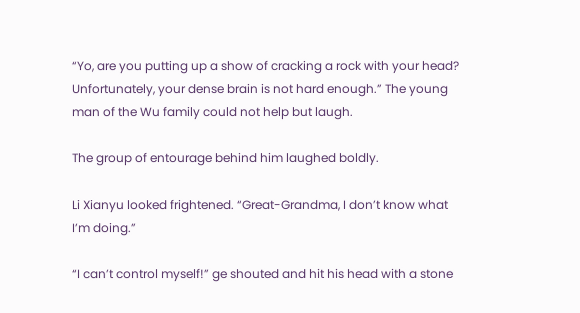“Yo, are you putting up a show of cracking a rock with your head? Unfortunately, your dense brain is not hard enough.” The young man of the Wu family could not help but laugh.

The group of entourage behind him laughed boldly.

Li Xianyu looked frightened. “Great-Grandma, I don’t know what I’m doing.”

“I can’t control myself!” ge shouted and hit his head with a stone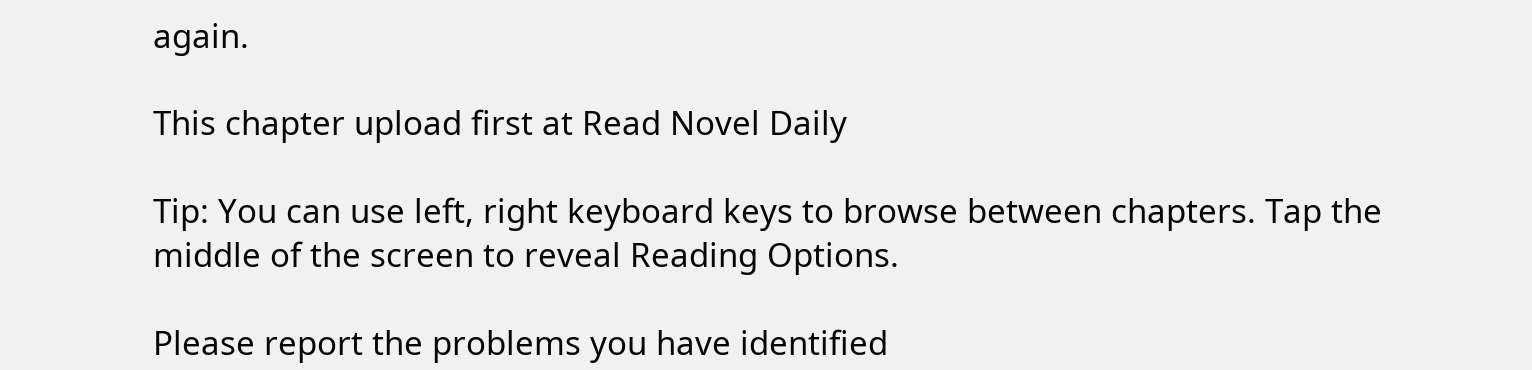again.

This chapter upload first at Read Novel Daily

Tip: You can use left, right keyboard keys to browse between chapters. Tap the middle of the screen to reveal Reading Options.

Please report the problems you have identified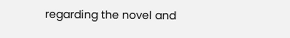regarding the novel and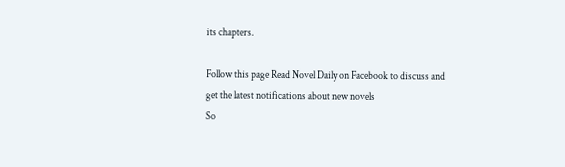its chapters.

Follow this page Read Novel Daily on Facebook to discuss and get the latest notifications about new novels
So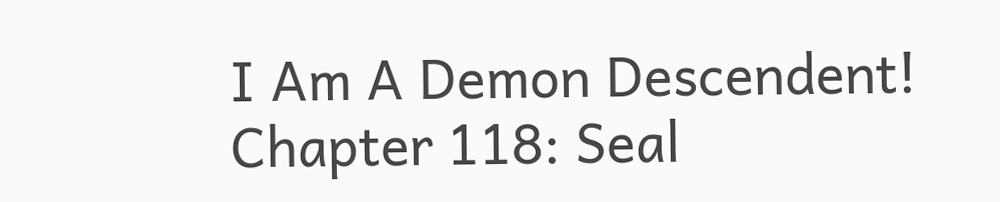I Am A Demon Descendent! Chapter 118: Seal